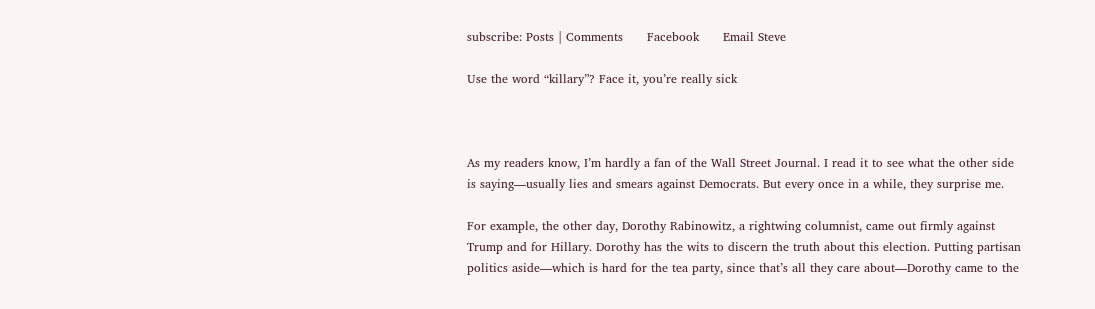subscribe: Posts | Comments      Facebook      Email Steve

Use the word “killary”? Face it, you’re really sick



As my readers know, I’m hardly a fan of the Wall Street Journal. I read it to see what the other side is saying—usually lies and smears against Democrats. But every once in a while, they surprise me.

For example, the other day, Dorothy Rabinowitz, a rightwing columnist, came out firmly against Trump and for Hillary. Dorothy has the wits to discern the truth about this election. Putting partisan politics aside—which is hard for the tea party, since that’s all they care about—Dorothy came to the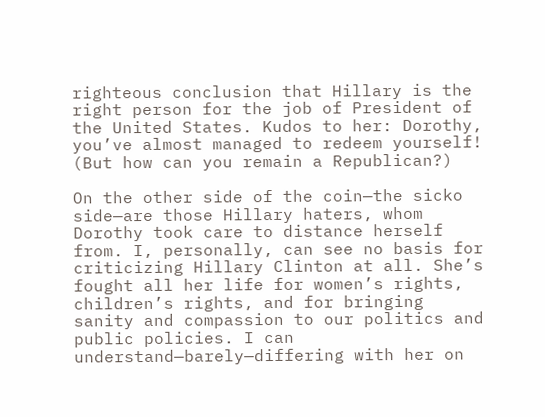righteous conclusion that Hillary is the right person for the job of President of the United States. Kudos to her: Dorothy, you’ve almost managed to redeem yourself! (But how can you remain a Republican?)

On the other side of the coin—the sicko side—are those Hillary haters, whom Dorothy took care to distance herself from. I, personally, can see no basis for criticizing Hillary Clinton at all. She’s fought all her life for women’s rights, children’s rights, and for bringing sanity and compassion to our politics and public policies. I can understand—barely—differing with her on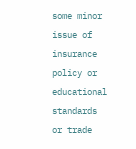some minor issue of insurance policy or educational standards or trade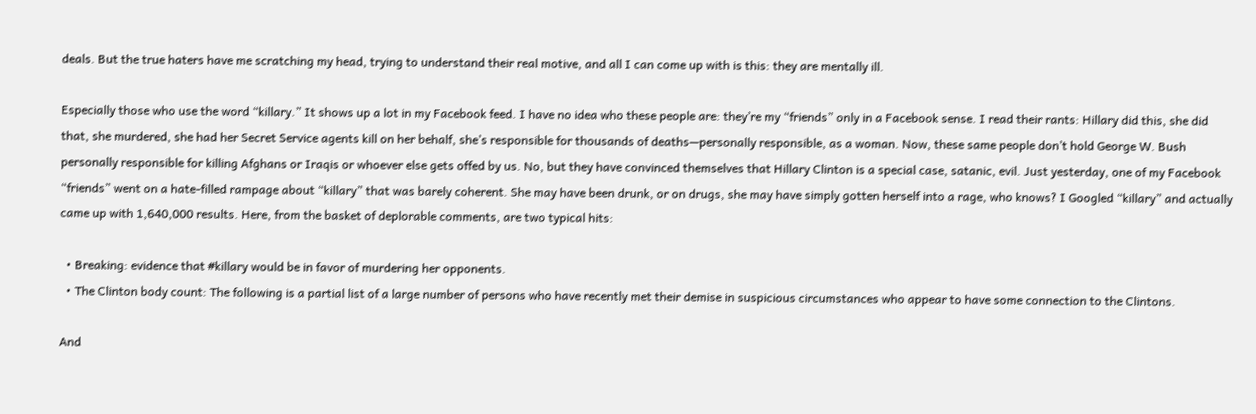deals. But the true haters have me scratching my head, trying to understand their real motive, and all I can come up with is this: they are mentally ill.

Especially those who use the word “killary.” It shows up a lot in my Facebook feed. I have no idea who these people are: they’re my “friends” only in a Facebook sense. I read their rants: Hillary did this, she did that, she murdered, she had her Secret Service agents kill on her behalf, she’s responsible for thousands of deaths—personally responsible, as a woman. Now, these same people don’t hold George W. Bush personally responsible for killing Afghans or Iraqis or whoever else gets offed by us. No, but they have convinced themselves that Hillary Clinton is a special case, satanic, evil. Just yesterday, one of my Facebook “friends” went on a hate-filled rampage about “killary” that was barely coherent. She may have been drunk, or on drugs, she may have simply gotten herself into a rage, who knows? I Googled “killary” and actually came up with 1,640,000 results. Here, from the basket of deplorable comments, are two typical hits:

  • Breaking: evidence that #killary would be in favor of murdering her opponents.
  • The Clinton body count: The following is a partial list of a large number of persons who have recently met their demise in suspicious circumstances who appear to have some connection to the Clintons.

And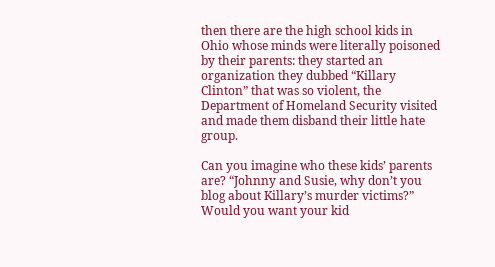then there are the high school kids in Ohio whose minds were literally poisoned by their parents: they started an organization they dubbed “Killary Clinton” that was so violent, the Department of Homeland Security visited and made them disband their little hate group.

Can you imagine who these kids’ parents are? “Johnny and Susie, why don’t you blog about Killary’s murder victims?” Would you want your kid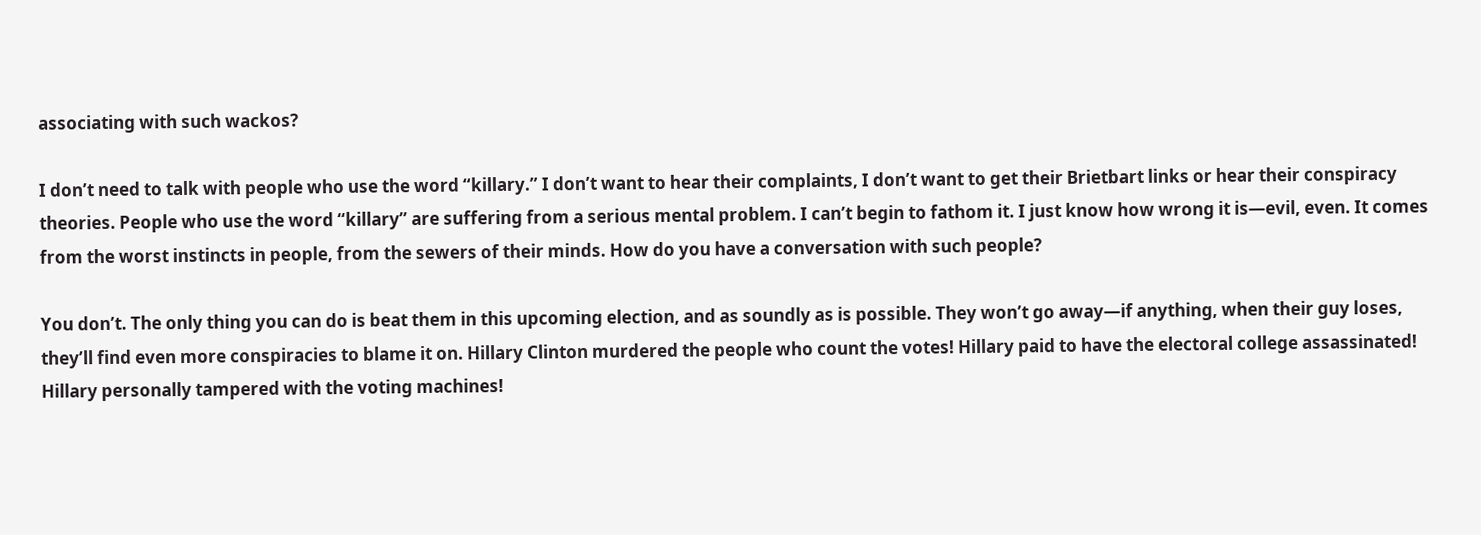associating with such wackos?

I don’t need to talk with people who use the word “killary.” I don’t want to hear their complaints, I don’t want to get their Brietbart links or hear their conspiracy theories. People who use the word “killary” are suffering from a serious mental problem. I can’t begin to fathom it. I just know how wrong it is—evil, even. It comes from the worst instincts in people, from the sewers of their minds. How do you have a conversation with such people?

You don’t. The only thing you can do is beat them in this upcoming election, and as soundly as is possible. They won’t go away—if anything, when their guy loses, they’ll find even more conspiracies to blame it on. Hillary Clinton murdered the people who count the votes! Hillary paid to have the electoral college assassinated! Hillary personally tampered with the voting machines!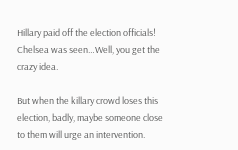Hillary paid off the election officials! Chelsea was seen…Well, you get the crazy idea.

But when the killary crowd loses this election, badly, maybe someone close to them will urge an intervention.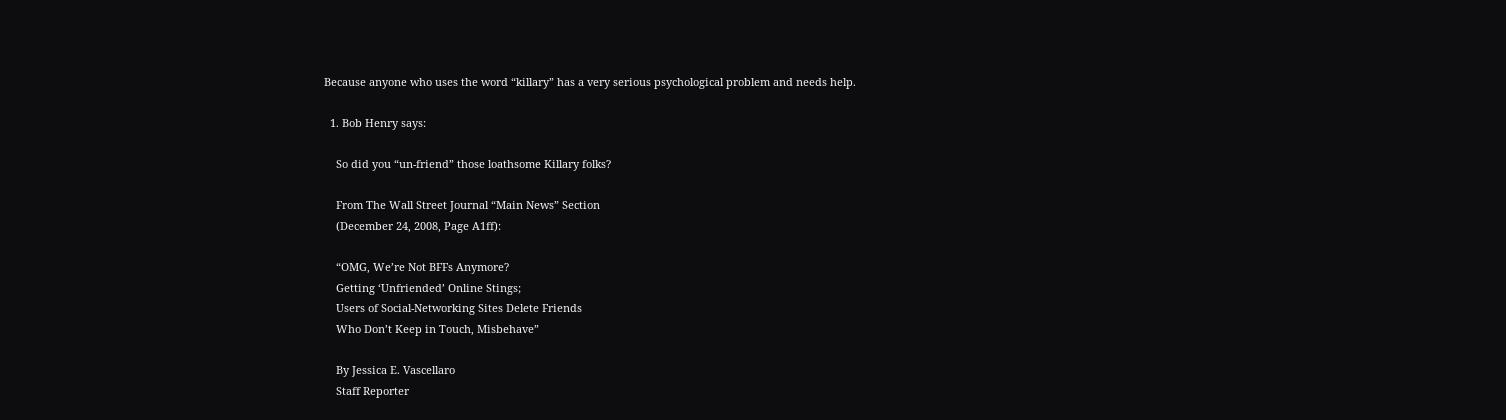Because anyone who uses the word “killary” has a very serious psychological problem and needs help.

  1. Bob Henry says:

    So did you “un-friend” those loathsome Killary folks?

    From The Wall Street Journal “Main News” Section
    (December 24, 2008, Page A1ff):

    “OMG, We’re Not BFFs Anymore?
    Getting ‘Unfriended’ Online Stings;
    Users of Social-Networking Sites Delete Friends
    Who Don’t Keep in Touch, Misbehave”

    By Jessica E. Vascellaro
    Staff Reporter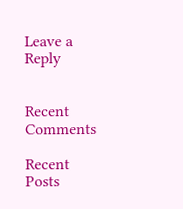Leave a Reply


Recent Comments

Recent Posts